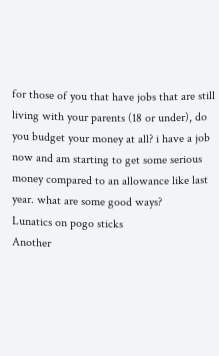for those of you that have jobs that are still living with your parents (18 or under), do you budget your money at all? i have a job now and am starting to get some serious money compared to an allowance like last year. what are some good ways?
Lunatics on pogo sticks
Another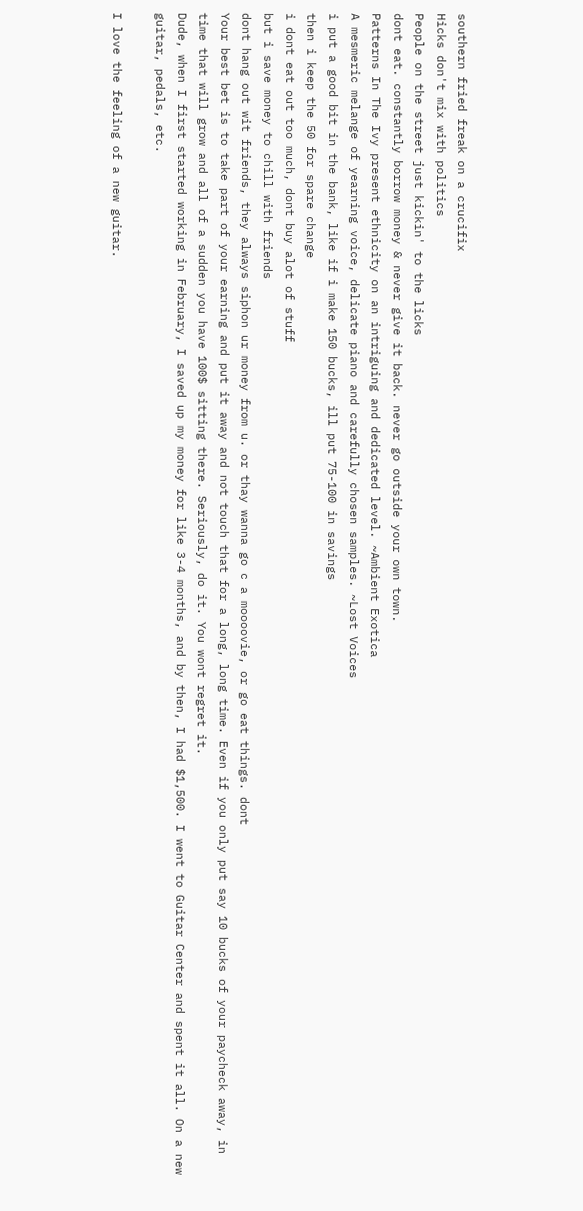southern fried freak on a crucifix
Hicks don't mix with politics
People on the street just kickin' to the licks
dont eat. constantly borrow money & never give it back. never go outside your own town.
Patterns In The Ivy present ethnicity on an intriguing and dedicated level. ~Ambient Exotica
A mesmeric melange of yearning voice, delicate piano and carefully chosen samples. ~Lost Voices
i put a good bit in the bank, like if i make 150 bucks, ill put 75-100 in savings
then i keep the 50 for spare change
i dont eat out too much, dont buy alot of stuff
but i save money to chill with friends
dont hang out wit friends, they always siphon ur money from u. or thay wanna go c a moooovie, or go eat things. dont
Your best bet is to take part of your earning and put it away and not touch that for a long, long time. Even if you only put say 10 bucks of your paycheck away, in time that will grow and all of a sudden you have 100$ sitting there. Seriously, do it. You wont regret it.
Dude, when I first started working in February, I saved up my money for like 3-4 months, and by then, I had $1,500. I went to Guitar Center and spent it all. On a new guitar, pedals, etc.

I love the feeling of a new guitar.